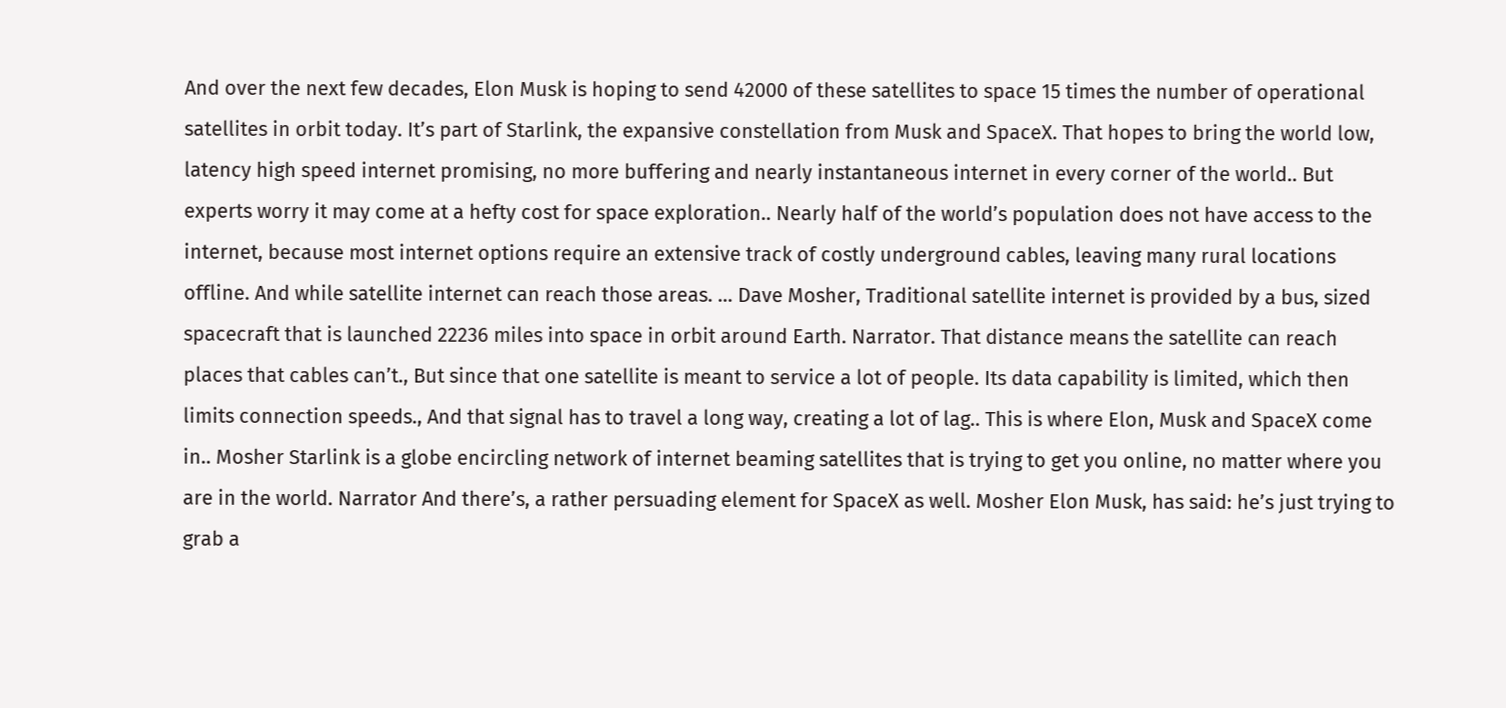And over the next few decades, Elon Musk is hoping to send 42000 of these satellites to space 15 times the number of operational satellites in orbit today. It’s part of Starlink, the expansive constellation from Musk and SpaceX. That hopes to bring the world low, latency high speed internet promising, no more buffering and nearly instantaneous internet in every corner of the world.. But experts worry it may come at a hefty cost for space exploration.. Nearly half of the world’s population does not have access to the internet, because most internet options require an extensive track of costly underground cables, leaving many rural locations offline. And while satellite internet can reach those areas. … Dave Mosher, Traditional satellite internet is provided by a bus, sized spacecraft that is launched 22236 miles into space in orbit around Earth. Narrator. That distance means the satellite can reach places that cables can’t., But since that one satellite is meant to service a lot of people. Its data capability is limited, which then limits connection speeds., And that signal has to travel a long way, creating a lot of lag.. This is where Elon, Musk and SpaceX come in.. Mosher Starlink is a globe encircling network of internet beaming satellites that is trying to get you online, no matter where you are in the world. Narrator And there’s, a rather persuading element for SpaceX as well. Mosher Elon Musk, has said: he’s just trying to grab a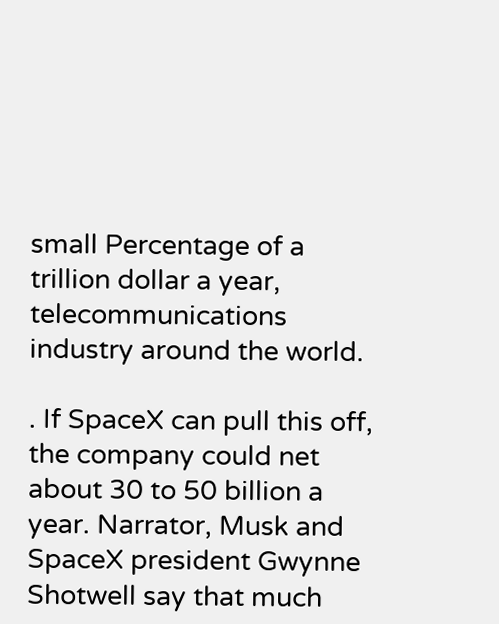small Percentage of a trillion dollar a year, telecommunications industry around the world.

. If SpaceX can pull this off, the company could net about 30 to 50 billion a year. Narrator, Musk and SpaceX president Gwynne Shotwell say that much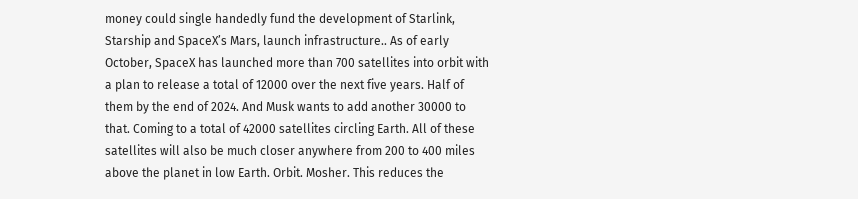money could single handedly fund the development of Starlink, Starship and SpaceX’s Mars, launch infrastructure.. As of early October, SpaceX has launched more than 700 satellites into orbit with a plan to release a total of 12000 over the next five years. Half of them by the end of 2024. And Musk wants to add another 30000 to that. Coming to a total of 42000 satellites circling Earth. All of these satellites will also be much closer anywhere from 200 to 400 miles above the planet in low Earth. Orbit. Mosher. This reduces the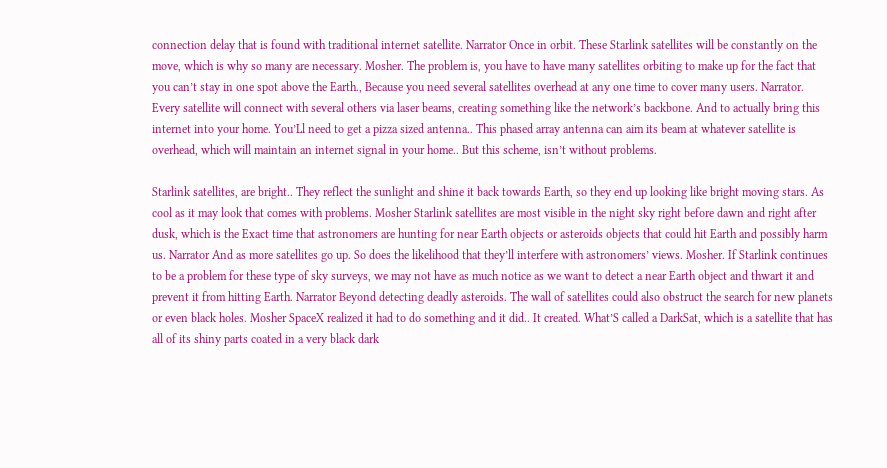connection delay that is found with traditional internet satellite. Narrator Once in orbit. These Starlink satellites will be constantly on the move, which is why so many are necessary. Mosher. The problem is, you have to have many satellites orbiting to make up for the fact that you can’t stay in one spot above the Earth., Because you need several satellites overhead at any one time to cover many users. Narrator. Every satellite will connect with several others via laser beams, creating something like the network’s backbone. And to actually bring this internet into your home. You’Ll need to get a pizza sized antenna.. This phased array antenna can aim its beam at whatever satellite is overhead, which will maintain an internet signal in your home.. But this scheme, isn’t without problems.

Starlink satellites, are bright.. They reflect the sunlight and shine it back towards Earth, so they end up looking like bright moving stars. As cool as it may look that comes with problems. Mosher Starlink satellites are most visible in the night sky right before dawn and right after dusk, which is the Exact time that astronomers are hunting for near Earth objects or asteroids objects that could hit Earth and possibly harm us. Narrator And as more satellites go up. So does the likelihood that they’ll interfere with astronomers’ views. Mosher. If Starlink continues to be a problem for these type of sky surveys, we may not have as much notice as we want to detect a near Earth object and thwart it and prevent it from hitting Earth. Narrator Beyond detecting deadly asteroids. The wall of satellites could also obstruct the search for new planets or even black holes. Mosher SpaceX realized it had to do something and it did.. It created. What’S called a DarkSat, which is a satellite that has all of its shiny parts coated in a very black dark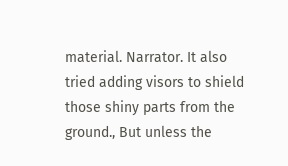material. Narrator. It also tried adding visors to shield those shiny parts from the ground., But unless the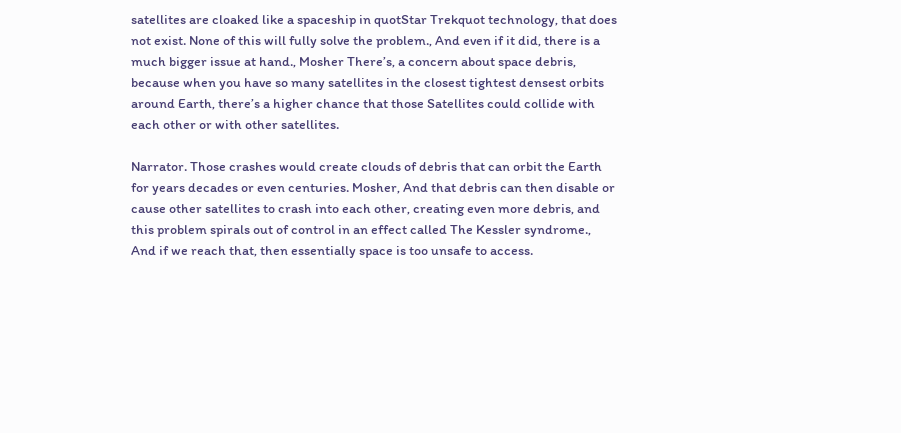satellites are cloaked like a spaceship in quotStar Trekquot technology, that does not exist. None of this will fully solve the problem., And even if it did, there is a much bigger issue at hand., Mosher There’s, a concern about space debris, because when you have so many satellites in the closest tightest densest orbits around Earth, there’s a higher chance that those Satellites could collide with each other or with other satellites.

Narrator. Those crashes would create clouds of debris that can orbit the Earth for years decades or even centuries. Mosher, And that debris can then disable or cause other satellites to crash into each other, creating even more debris, and this problem spirals out of control in an effect called The Kessler syndrome., And if we reach that, then essentially space is too unsafe to access.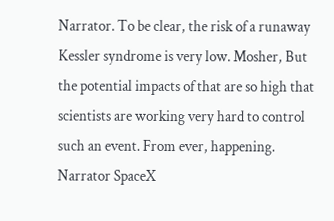Narrator. To be clear, the risk of a runaway Kessler syndrome is very low. Mosher, But the potential impacts of that are so high that scientists are working very hard to control such an event. From ever, happening. Narrator SpaceX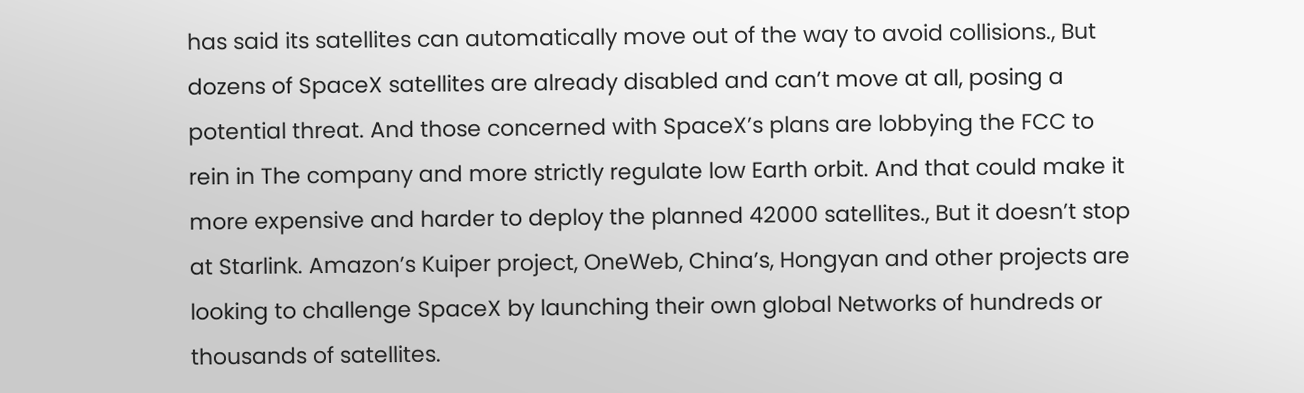has said its satellites can automatically move out of the way to avoid collisions., But dozens of SpaceX satellites are already disabled and can’t move at all, posing a potential threat. And those concerned with SpaceX’s plans are lobbying the FCC to rein in The company and more strictly regulate low Earth orbit. And that could make it more expensive and harder to deploy the planned 42000 satellites., But it doesn’t stop at Starlink. Amazon’s Kuiper project, OneWeb, China’s, Hongyan and other projects are looking to challenge SpaceX by launching their own global Networks of hundreds or thousands of satellites.